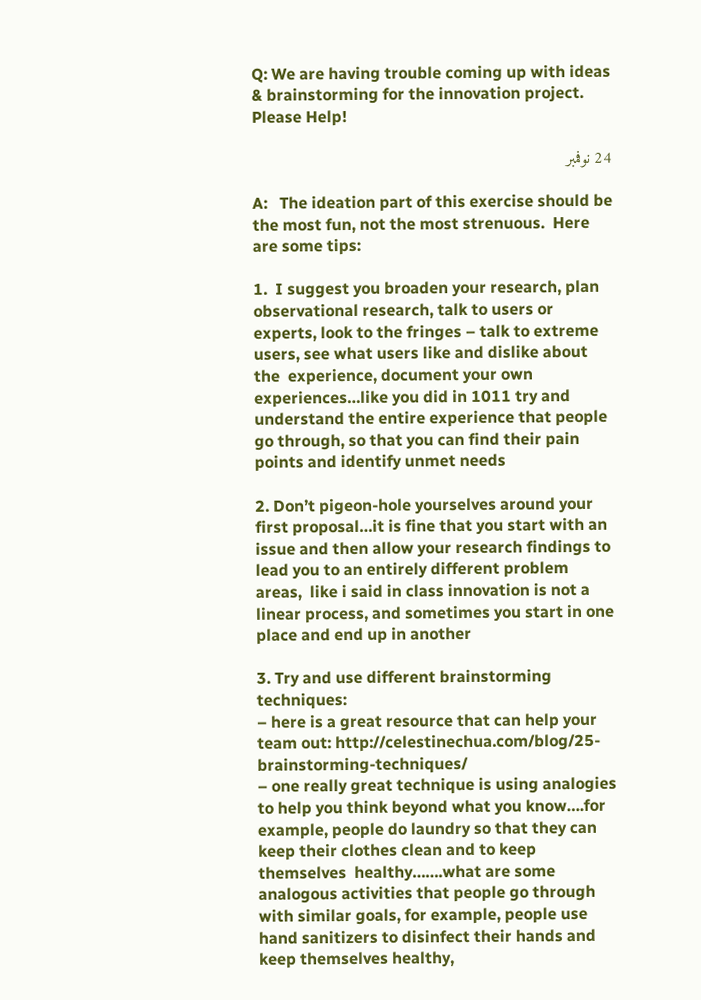Q: We are having trouble coming up with ideas & brainstorming for the innovation project. Please Help!

24 نوفمبر

A:   The ideation part of this exercise should be the most fun, not the most strenuous.  Here are some tips:

1.  I suggest you broaden your research, plan observational research, talk to users or experts, look to the fringes – talk to extreme users, see what users like and dislike about the  experience, document your own experiences…like you did in 1011 try and understand the entire experience that people go through, so that you can find their pain points and identify unmet needs

2. Don’t pigeon-hole yourselves around your first proposal…it is fine that you start with an issue and then allow your research findings to lead you to an entirely different problem areas,  like i said in class innovation is not a linear process, and sometimes you start in one place and end up in another

3. Try and use different brainstorming techniques:
– here is a great resource that can help your team out: http://celestinechua.com/blog/25-brainstorming-techniques/
– one really great technique is using analogies to help you think beyond what you know….for example, people do laundry so that they can keep their clothes clean and to keep themselves  healthy…….what are some analogous activities that people go through with similar goals, for example, people use hand sanitizers to disinfect their hands and keep themselves healthy,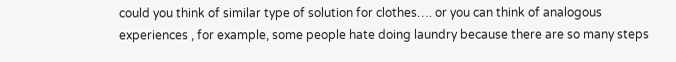could you think of similar type of solution for clothes…. or you can think of analogous experiences , for example, some people hate doing laundry because there are so many steps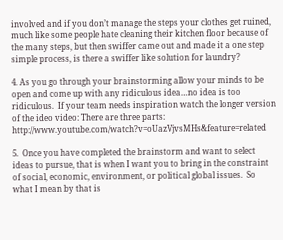involved and if you don’t manage the steps your clothes get ruined, much like some people hate cleaning their kitchen floor because of the many steps, but then swiffer came out and made it a one step simple process, is there a swiffer like solution for laundry?

4. As you go through your brainstorming allow your minds to be open and come up with any ridiculous idea…no idea is too ridiculous.  If your team needs inspiration watch the longer version of the ideo video: There are three parts: http://www.youtube.com/watch?v=oUazVjvsMHs&feature=related

5.  Once you have completed the brainstorm and want to select ideas to pursue, that is when I want you to bring in the constraint of social, economic, environment, or political global issues.  So what I mean by that is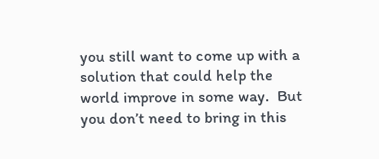you still want to come up with a solution that could help the world improve in some way.  But you don’t need to bring in this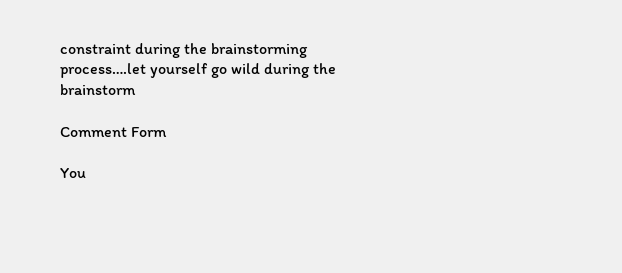constraint during the brainstorming process….let yourself go wild during the brainstorm

Comment Form

You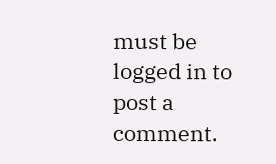must be logged in to post a comment.